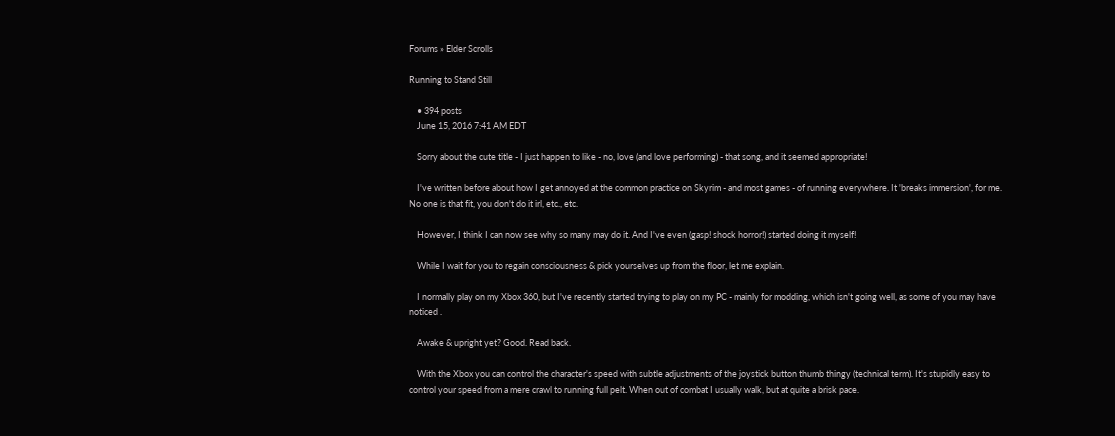Forums » Elder Scrolls

Running to Stand Still

    • 394 posts
    June 15, 2016 7:41 AM EDT

    Sorry about the cute title - I just happen to like - no, love (and love performing) - that song, and it seemed appropriate!

    I've written before about how I get annoyed at the common practice on Skyrim - and most games - of running everywhere. It 'breaks immersion', for me. No one is that fit, you don't do it irl, etc., etc.

    However, I think I can now see why so many may do it. And I've even (gasp! shock horror!) started doing it myself!

    While I wait for you to regain consciousness & pick yourselves up from the floor, let me explain.

    I normally play on my Xbox 360, but I've recently started trying to play on my PC - mainly for modding, which isn't going well, as some of you may have noticed .

    Awake & upright yet? Good. Read back.

    With the Xbox you can control the character's speed with subtle adjustments of the joystick button thumb thingy (technical term). It's stupidly easy to control your speed from a mere crawl to running full pelt. When out of combat I usually walk, but at quite a brisk pace.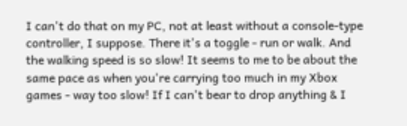I can't do that on my PC, not at least without a console-type controller, I suppose. There it's a toggle - run or walk. And the walking speed is so slow! It seems to me to be about the same pace as when you're carrying too much in my Xbox games - way too slow! If I can't bear to drop anything & I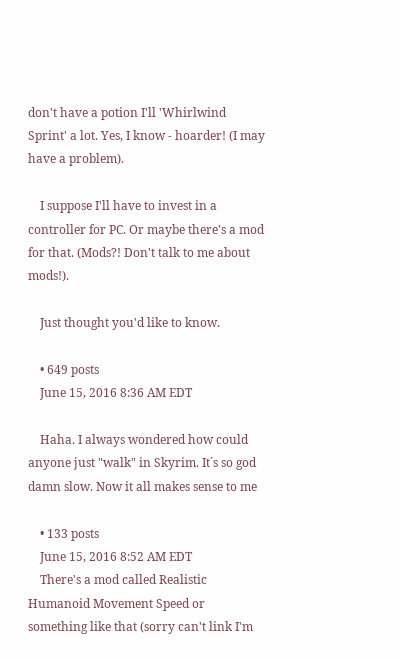don't have a potion I'll 'Whirlwind Sprint' a lot. Yes, I know - hoarder! (I may have a problem).

    I suppose I'll have to invest in a controller for PC. Or maybe there's a mod for that. (Mods?! Don't talk to me about mods!).

    Just thought you'd like to know.

    • 649 posts
    June 15, 2016 8:36 AM EDT

    Haha. I always wondered how could anyone just "walk" in Skyrim. It´s so god damn slow. Now it all makes sense to me

    • 133 posts
    June 15, 2016 8:52 AM EDT
    There's a mod called Realistic Humanoid Movement Speed or something like that (sorry can't link I'm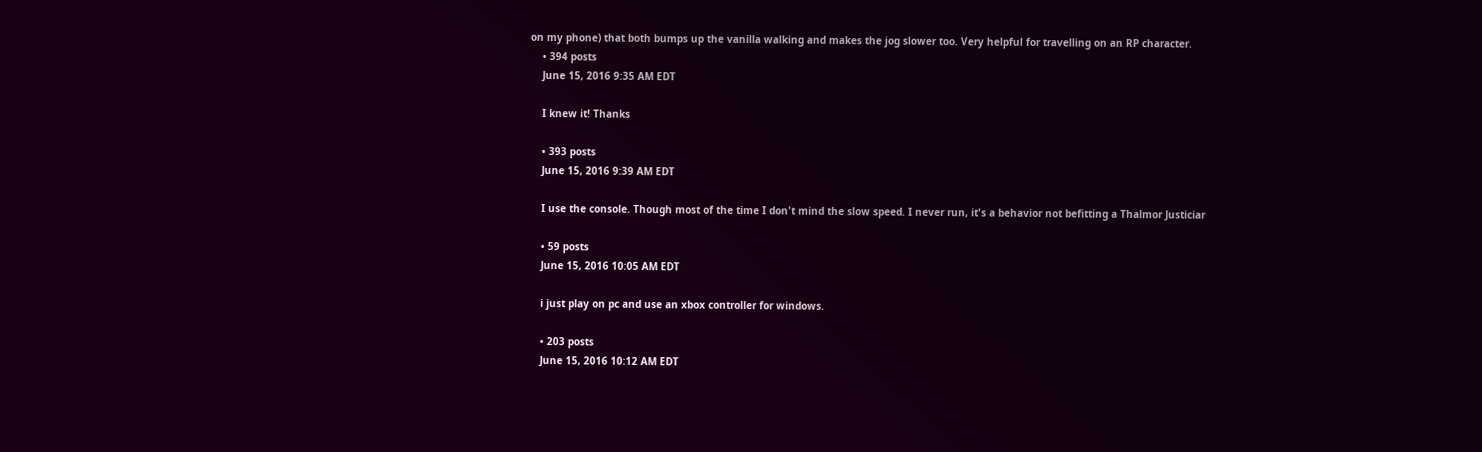on my phone) that both bumps up the vanilla walking and makes the jog slower too. Very helpful for travelling on an RP character.
    • 394 posts
    June 15, 2016 9:35 AM EDT

    I knew it! Thanks

    • 393 posts
    June 15, 2016 9:39 AM EDT

    I use the console. Though most of the time I don't mind the slow speed. I never run, it's a behavior not befitting a Thalmor Justiciar

    • 59 posts
    June 15, 2016 10:05 AM EDT

    i just play on pc and use an xbox controller for windows.

    • 203 posts
    June 15, 2016 10:12 AM EDT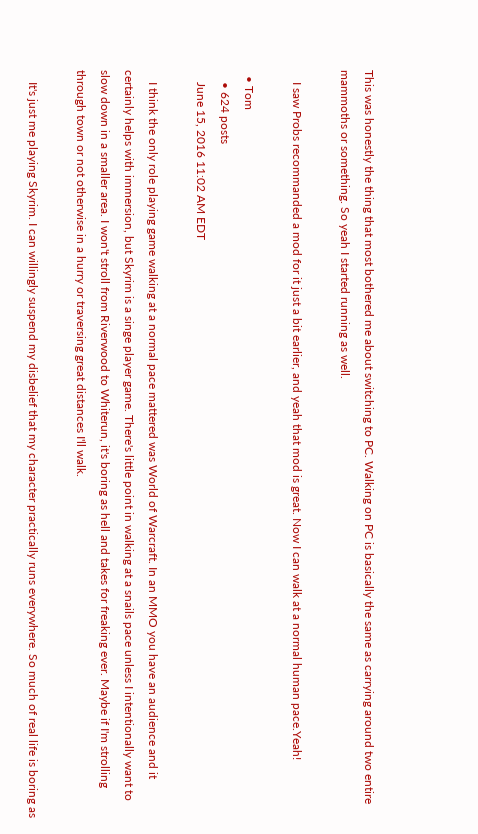This was honestly the thing that most bothered me about switching to PC. Walking on PC is basically the same as carrying around two entire mammoths or something. So yeah I started running as well.

    I saw Probs recommanded a mod for it just a bit earlier, and yeah that mod is great. Now I can walk at a normal human pace.Yeah!

  • Tom
    • 624 posts
    June 15, 2016 11:02 AM EDT

    I think the only role playing game walking at a normal pace mattered was World of Warcraft. In an MMO you have an audience and it certainly helps with immersion, but Skyrim is a singe player game. There's little point in walking at a snails pace unless I intentionally want to slow down in a smaller area. I won't stroll from Riverwood to Whiterun, it's boring as hell and takes for freaking ever. Maybe if I'm strolling through town or not otherwise in a hurry or traversing great distances I'll walk.

    It's just me playing Skyrim. I can willingly suspend my disbelief that my character practically runs everywhere. So much of real life is boring as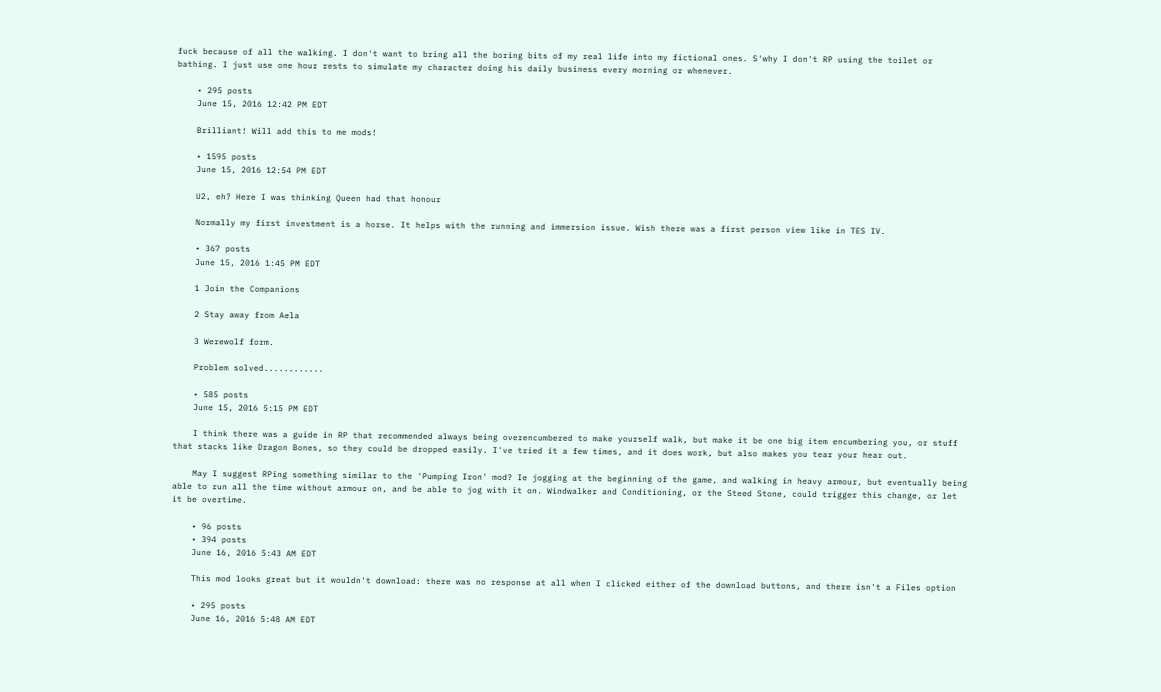fuck because of all the walking. I don't want to bring all the boring bits of my real life into my fictional ones. S'why I don't RP using the toilet or bathing. I just use one hour rests to simulate my character doing his daily business every morning or whenever.

    • 295 posts
    June 15, 2016 12:42 PM EDT

    Brilliant! Will add this to me mods!

    • 1595 posts
    June 15, 2016 12:54 PM EDT

    U2, eh? Here I was thinking Queen had that honour

    Normally my first investment is a horse. It helps with the running and immersion issue. Wish there was a first person view like in TES IV.

    • 367 posts
    June 15, 2016 1:45 PM EDT

    1 Join the Companions

    2 Stay away from Aela

    3 Werewolf form.

    Problem solved............

    • 585 posts
    June 15, 2016 5:15 PM EDT

    I think there was a guide in RP that recommended always being overencumbered to make yourself walk, but make it be one big item encumbering you, or stuff that stacks like Dragon Bones, so they could be dropped easily. I've tried it a few times, and it does work, but also makes you tear your hear out.

    May I suggest RPing something similar to the 'Pumping Iron' mod? Ie jogging at the beginning of the game, and walking in heavy armour, but eventually being able to run all the time without armour on, and be able to jog with it on. Windwalker and Conditioning, or the Steed Stone, could trigger this change, or let it be overtime.

    • 96 posts
    • 394 posts
    June 16, 2016 5:43 AM EDT

    This mod looks great but it wouldn't download: there was no response at all when I clicked either of the download buttons, and there isn't a Files option

    • 295 posts
    June 16, 2016 5:48 AM EDT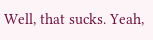Well, that sucks. Yeah,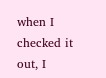when I checked it out, I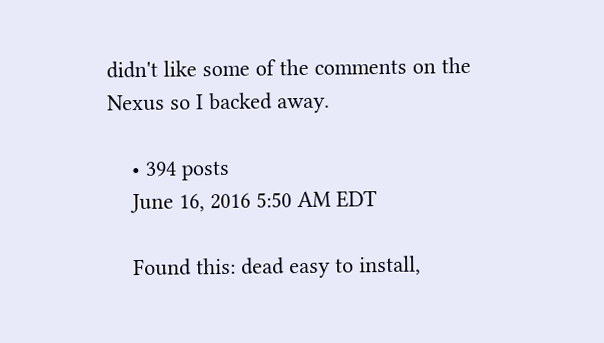didn't like some of the comments on the Nexus so I backed away.

    • 394 posts
    June 16, 2016 5:50 AM EDT

    Found this: dead easy to install,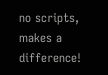no scripts, makes a difference!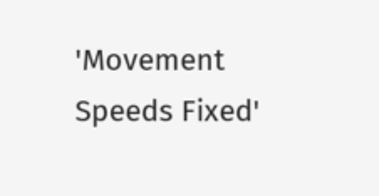'Movement Speeds Fixed'